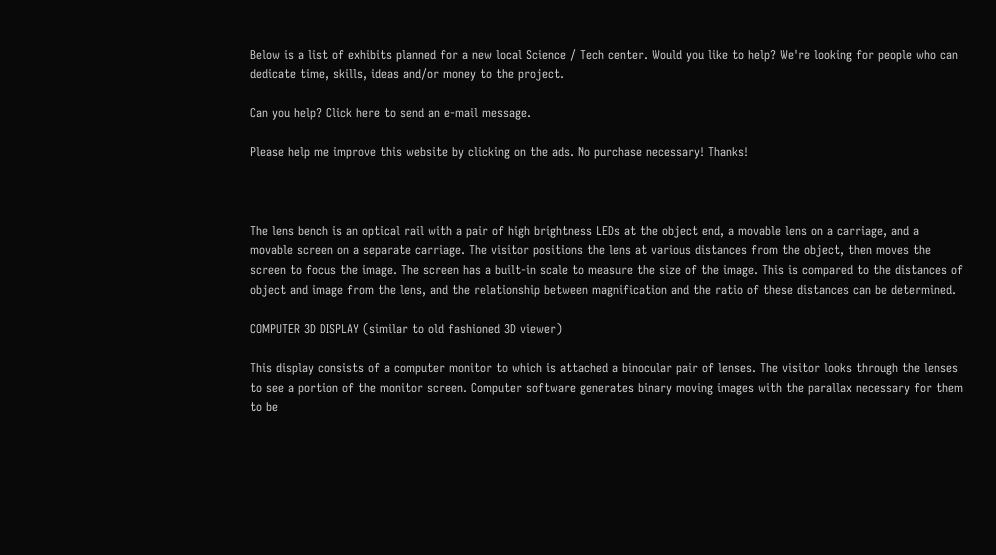Below is a list of exhibits planned for a new local Science / Tech center. Would you like to help? We're looking for people who can dedicate time, skills, ideas and/or money to the project.

Can you help? Click here to send an e-mail message.

Please help me improve this website by clicking on the ads. No purchase necessary! Thanks!



The lens bench is an optical rail with a pair of high brightness LEDs at the object end, a movable lens on a carriage, and a movable screen on a separate carriage. The visitor positions the lens at various distances from the object, then moves the screen to focus the image. The screen has a built-in scale to measure the size of the image. This is compared to the distances of object and image from the lens, and the relationship between magnification and the ratio of these distances can be determined.

COMPUTER 3D DISPLAY (similar to old fashioned 3D viewer)

This display consists of a computer monitor to which is attached a binocular pair of lenses. The visitor looks through the lenses to see a portion of the monitor screen. Computer software generates binary moving images with the parallax necessary for them to be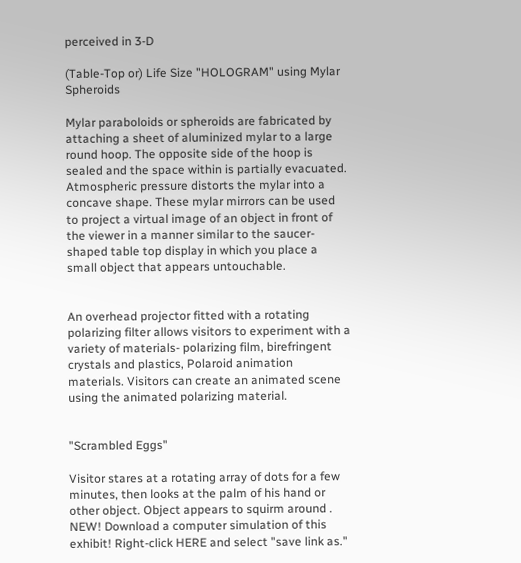perceived in 3-D

(Table-Top or) Life Size "HOLOGRAM" using Mylar Spheroids

Mylar paraboloids or spheroids are fabricated by attaching a sheet of aluminized mylar to a large round hoop. The opposite side of the hoop is sealed and the space within is partially evacuated. Atmospheric pressure distorts the mylar into a concave shape. These mylar mirrors can be used to project a virtual image of an object in front of the viewer in a manner similar to the saucer-shaped table top display in which you place a small object that appears untouchable.


An overhead projector fitted with a rotating polarizing filter allows visitors to experiment with a variety of materials- polarizing film, birefringent crystals and plastics, Polaroid animation materials. Visitors can create an animated scene using the animated polarizing material.


"Scrambled Eggs"

Visitor stares at a rotating array of dots for a few minutes, then looks at the palm of his hand or other object. Object appears to squirm around .
NEW! Download a computer simulation of this exhibit! Right-click HERE and select "save link as."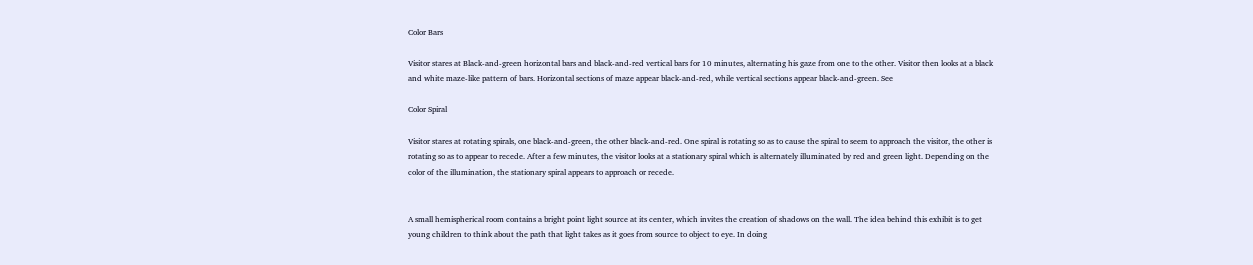Color Bars

Visitor stares at Black-and-green horizontal bars and black-and-red vertical bars for 10 minutes, alternating his gaze from one to the other. Visitor then looks at a black and white maze-like pattern of bars. Horizontal sections of maze appear black-and-red, while vertical sections appear black-and-green. See

Color Spiral

Visitor stares at rotating spirals, one black-and-green, the other black-and-red. One spiral is rotating so as to cause the spiral to seem to approach the visitor, the other is rotating so as to appear to recede. After a few minutes, the visitor looks at a stationary spiral which is alternately illuminated by red and green light. Depending on the color of the illumination, the stationary spiral appears to approach or recede.


A small hemispherical room contains a bright point light source at its center, which invites the creation of shadows on the wall. The idea behind this exhibit is to get young children to think about the path that light takes as it goes from source to object to eye. In doing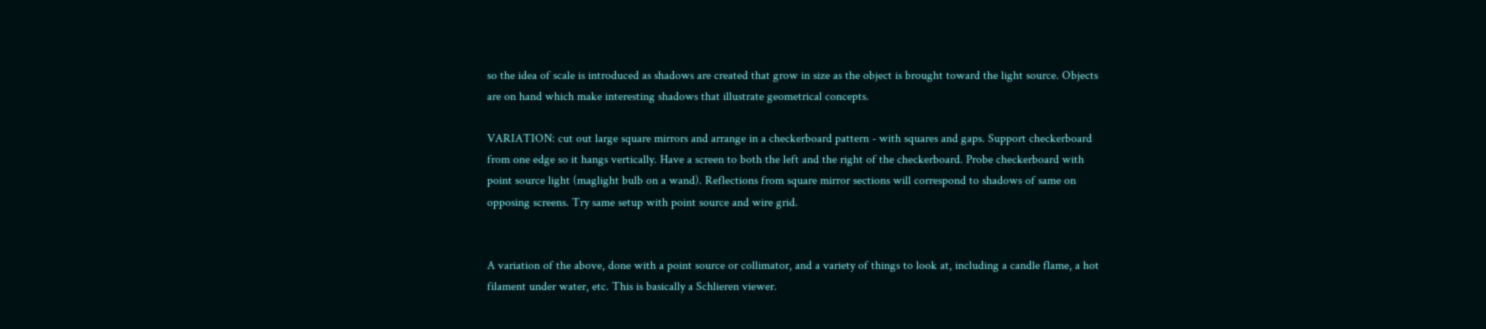so the idea of scale is introduced as shadows are created that grow in size as the object is brought toward the light source. Objects are on hand which make interesting shadows that illustrate geometrical concepts.

VARIATION: cut out large square mirrors and arrange in a checkerboard pattern - with squares and gaps. Support checkerboard from one edge so it hangs vertically. Have a screen to both the left and the right of the checkerboard. Probe checkerboard with point source light (maglight bulb on a wand). Reflections from square mirror sections will correspond to shadows of same on opposing screens. Try same setup with point source and wire grid.


A variation of the above, done with a point source or collimator, and a variety of things to look at, including a candle flame, a hot filament under water, etc. This is basically a Schlieren viewer.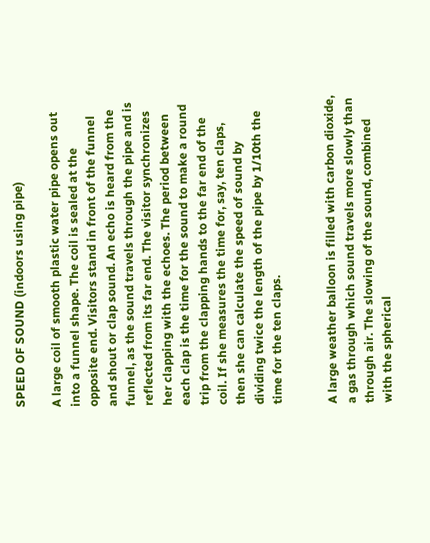SPEED OF SOUND (indoors using pipe)

A large coil of smooth plastic water pipe opens out into a funnel shape. The coil is sealed at the opposite end. Visitors stand in front of the funnel and shout or clap sound. An echo is heard from the funnel, as the sound travels through the pipe and is reflected from its far end. The visitor synchronizes her clapping with the echoes. The period between each clap is the time for the sound to make a round trip from the clapping hands to the far end of the coil. If she measures the time for, say, ten claps, then she can calculate the speed of sound by dividing twice the length of the pipe by 1/10th the time for the ten claps.


A large weather balloon is filled with carbon dioxide, a gas through which sound travels more slowly than through air. The slowing of the sound, combined with the spherical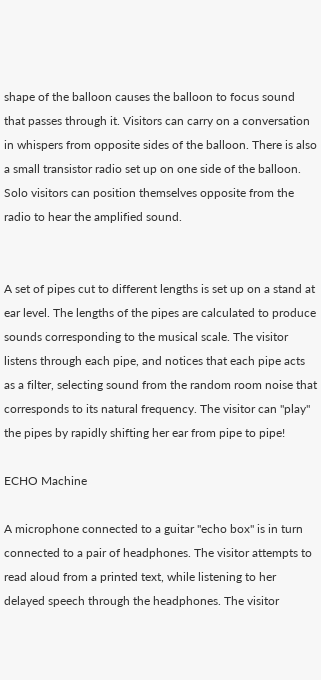shape of the balloon causes the balloon to focus sound that passes through it. Visitors can carry on a conversation in whispers from opposite sides of the balloon. There is also a small transistor radio set up on one side of the balloon. Solo visitors can position themselves opposite from the radio to hear the amplified sound.


A set of pipes cut to different lengths is set up on a stand at ear level. The lengths of the pipes are calculated to produce sounds corresponding to the musical scale. The visitor listens through each pipe, and notices that each pipe acts as a filter, selecting sound from the random room noise that corresponds to its natural frequency. The visitor can "play" the pipes by rapidly shifting her ear from pipe to pipe!

ECHO Machine

A microphone connected to a guitar "echo box" is in turn connected to a pair of headphones. The visitor attempts to read aloud from a printed text, while listening to her delayed speech through the headphones. The visitor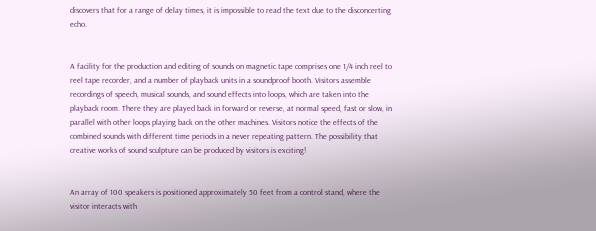discovers that for a range of delay times, it is impossible to read the text due to the disconcerting echo.


A facility for the production and editing of sounds on magnetic tape comprises one 1/4 inch reel to reel tape recorder, and a number of playback units in a soundproof booth. Visitors assemble recordings of speech, musical sounds, and sound effects into loops, which are taken into the playback room. There they are played back in forward or reverse, at normal speed, fast or slow, in parallel with other loops playing back on the other machines. Visitors notice the effects of the combined sounds with different time periods in a never repeating pattern. The possibility that creative works of sound sculpture can be produced by visitors is exciting!


An array of 100 speakers is positioned approximately 50 feet from a control stand, where the visitor interacts with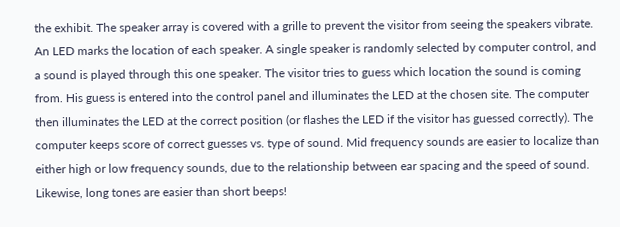the exhibit. The speaker array is covered with a grille to prevent the visitor from seeing the speakers vibrate. An LED marks the location of each speaker. A single speaker is randomly selected by computer control, and a sound is played through this one speaker. The visitor tries to guess which location the sound is coming from. His guess is entered into the control panel and illuminates the LED at the chosen site. The computer then illuminates the LED at the correct position (or flashes the LED if the visitor has guessed correctly). The computer keeps score of correct guesses vs. type of sound. Mid frequency sounds are easier to localize than either high or low frequency sounds, due to the relationship between ear spacing and the speed of sound. Likewise, long tones are easier than short beeps!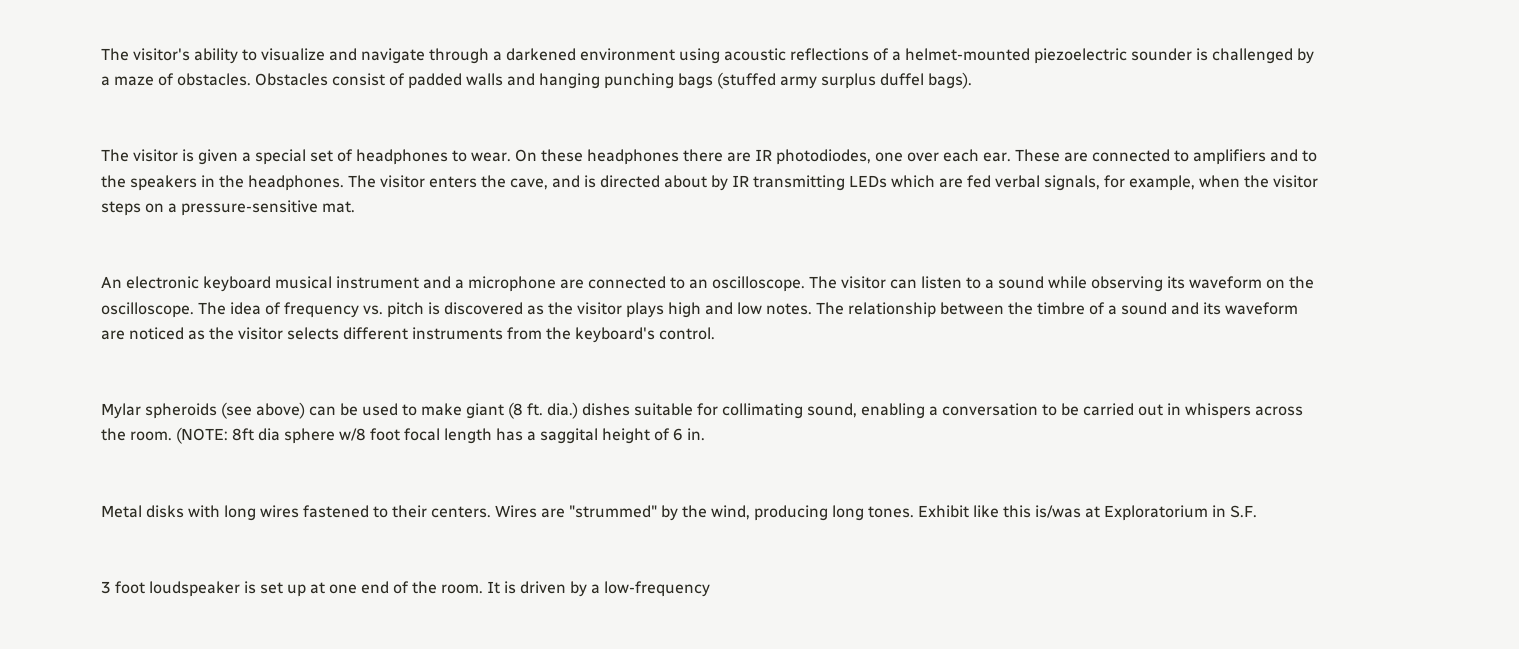The visitor's ability to visualize and navigate through a darkened environment using acoustic reflections of a helmet-mounted piezoelectric sounder is challenged by a maze of obstacles. Obstacles consist of padded walls and hanging punching bags (stuffed army surplus duffel bags).


The visitor is given a special set of headphones to wear. On these headphones there are IR photodiodes, one over each ear. These are connected to amplifiers and to the speakers in the headphones. The visitor enters the cave, and is directed about by IR transmitting LEDs which are fed verbal signals, for example, when the visitor steps on a pressure-sensitive mat.


An electronic keyboard musical instrument and a microphone are connected to an oscilloscope. The visitor can listen to a sound while observing its waveform on the oscilloscope. The idea of frequency vs. pitch is discovered as the visitor plays high and low notes. The relationship between the timbre of a sound and its waveform are noticed as the visitor selects different instruments from the keyboard's control.


Mylar spheroids (see above) can be used to make giant (8 ft. dia.) dishes suitable for collimating sound, enabling a conversation to be carried out in whispers across the room. (NOTE: 8ft dia sphere w/8 foot focal length has a saggital height of 6 in.


Metal disks with long wires fastened to their centers. Wires are "strummed" by the wind, producing long tones. Exhibit like this is/was at Exploratorium in S.F.


3 foot loudspeaker is set up at one end of the room. It is driven by a low-frequency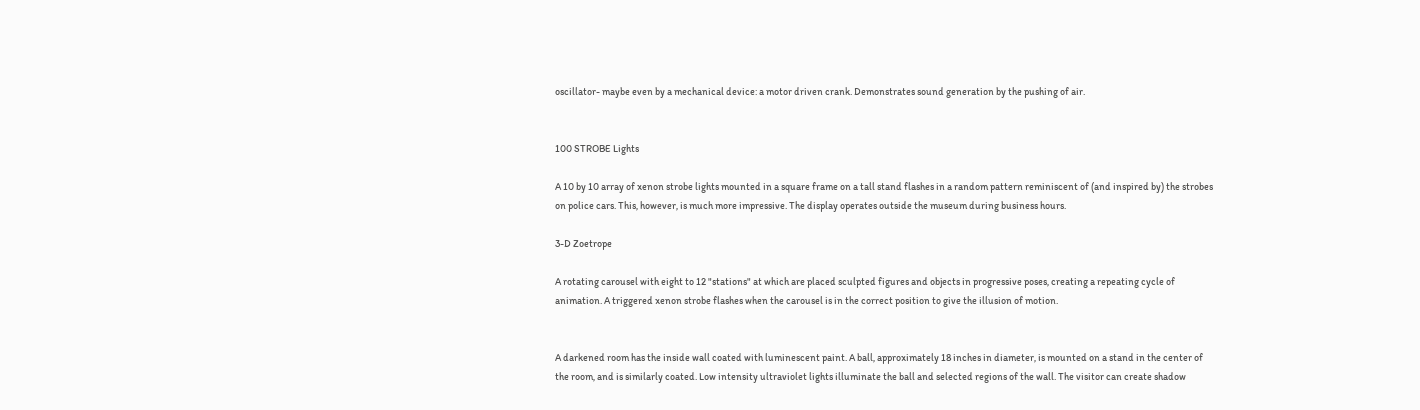oscillator- maybe even by a mechanical device: a motor driven crank. Demonstrates sound generation by the pushing of air.


100 STROBE Lights

A 10 by 10 array of xenon strobe lights mounted in a square frame on a tall stand flashes in a random pattern reminiscent of (and inspired by) the strobes on police cars. This, however, is much more impressive. The display operates outside the museum during business hours.

3-D Zoetrope

A rotating carousel with eight to 12 "stations" at which are placed sculpted figures and objects in progressive poses, creating a repeating cycle of animation. A triggered xenon strobe flashes when the carousel is in the correct position to give the illusion of motion.


A darkened room has the inside wall coated with luminescent paint. A ball, approximately 18 inches in diameter, is mounted on a stand in the center of the room, and is similarly coated. Low intensity ultraviolet lights illuminate the ball and selected regions of the wall. The visitor can create shadow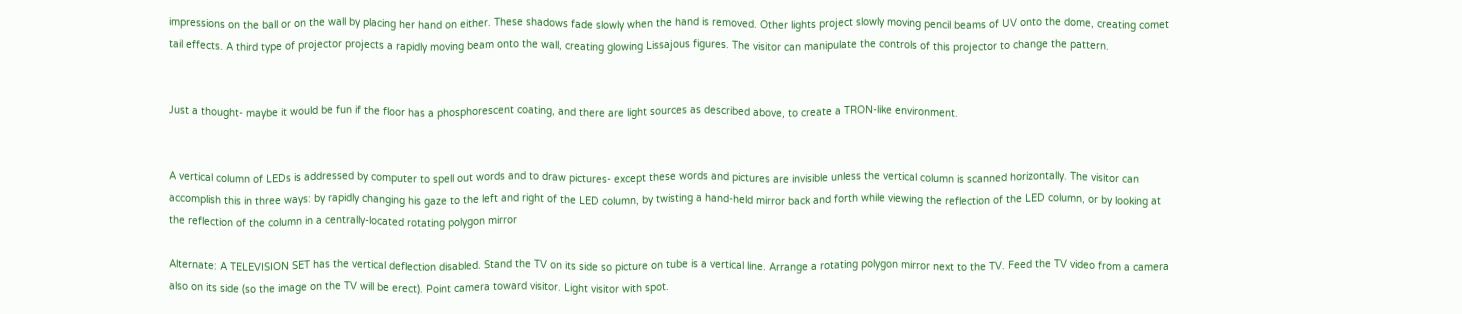impressions on the ball or on the wall by placing her hand on either. These shadows fade slowly when the hand is removed. Other lights project slowly moving pencil beams of UV onto the dome, creating comet tail effects. A third type of projector projects a rapidly moving beam onto the wall, creating glowing Lissajous figures. The visitor can manipulate the controls of this projector to change the pattern.


Just a thought- maybe it would be fun if the floor has a phosphorescent coating, and there are light sources as described above, to create a TRON-like environment.


A vertical column of LEDs is addressed by computer to spell out words and to draw pictures- except these words and pictures are invisible unless the vertical column is scanned horizontally. The visitor can accomplish this in three ways: by rapidly changing his gaze to the left and right of the LED column, by twisting a hand-held mirror back and forth while viewing the reflection of the LED column, or by looking at the reflection of the column in a centrally-located rotating polygon mirror

Alternate: A TELEVISION SET has the vertical deflection disabled. Stand the TV on its side so picture on tube is a vertical line. Arrange a rotating polygon mirror next to the TV. Feed the TV video from a camera also on its side (so the image on the TV will be erect). Point camera toward visitor. Light visitor with spot.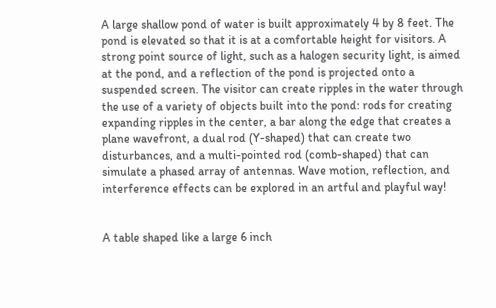A large shallow pond of water is built approximately 4 by 8 feet. The pond is elevated so that it is at a comfortable height for visitors. A strong point source of light, such as a halogen security light, is aimed at the pond, and a reflection of the pond is projected onto a suspended screen. The visitor can create ripples in the water through the use of a variety of objects built into the pond: rods for creating expanding ripples in the center, a bar along the edge that creates a plane wavefront, a dual rod (Y-shaped) that can create two disturbances, and a multi-pointed rod (comb-shaped) that can simulate a phased array of antennas. Wave motion, reflection, and interference effects can be explored in an artful and playful way!


A table shaped like a large 6 inch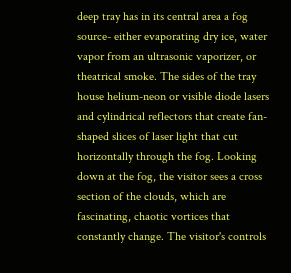deep tray has in its central area a fog source- either evaporating dry ice, water vapor from an ultrasonic vaporizer, or theatrical smoke. The sides of the tray house helium-neon or visible diode lasers and cylindrical reflectors that create fan-shaped slices of laser light that cut horizontally through the fog. Looking down at the fog, the visitor sees a cross section of the clouds, which are fascinating, chaotic vortices that constantly change. The visitor's controls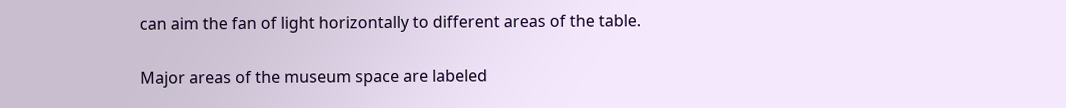can aim the fan of light horizontally to different areas of the table.


Major areas of the museum space are labeled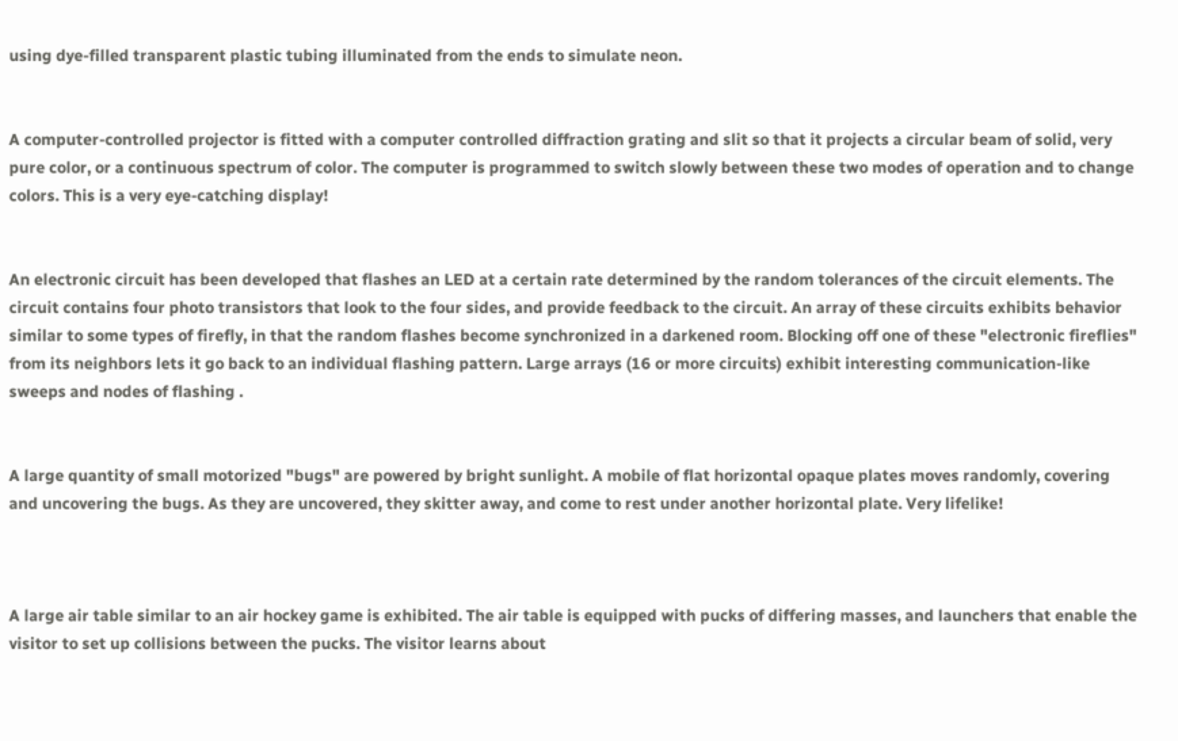using dye-filled transparent plastic tubing illuminated from the ends to simulate neon.


A computer-controlled projector is fitted with a computer controlled diffraction grating and slit so that it projects a circular beam of solid, very pure color, or a continuous spectrum of color. The computer is programmed to switch slowly between these two modes of operation and to change colors. This is a very eye-catching display!


An electronic circuit has been developed that flashes an LED at a certain rate determined by the random tolerances of the circuit elements. The circuit contains four photo transistors that look to the four sides, and provide feedback to the circuit. An array of these circuits exhibits behavior similar to some types of firefly, in that the random flashes become synchronized in a darkened room. Blocking off one of these "electronic fireflies" from its neighbors lets it go back to an individual flashing pattern. Large arrays (16 or more circuits) exhibit interesting communication-like sweeps and nodes of flashing .


A large quantity of small motorized "bugs" are powered by bright sunlight. A mobile of flat horizontal opaque plates moves randomly, covering and uncovering the bugs. As they are uncovered, they skitter away, and come to rest under another horizontal plate. Very lifelike!



A large air table similar to an air hockey game is exhibited. The air table is equipped with pucks of differing masses, and launchers that enable the visitor to set up collisions between the pucks. The visitor learns about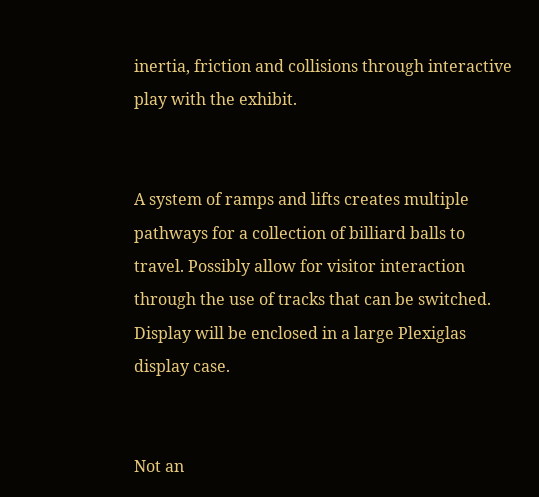inertia, friction and collisions through interactive play with the exhibit.


A system of ramps and lifts creates multiple pathways for a collection of billiard balls to travel. Possibly allow for visitor interaction through the use of tracks that can be switched. Display will be enclosed in a large Plexiglas display case.


Not an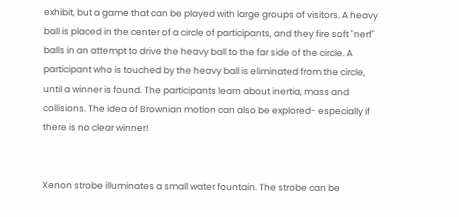exhibit, but a game that can be played with large groups of visitors. A heavy ball is placed in the center of a circle of participants, and they fire soft "nerf" balls in an attempt to drive the heavy ball to the far side of the circle. A participant who is touched by the heavy ball is eliminated from the circle, until a winner is found. The participants learn about inertia, mass and collisions. The idea of Brownian motion can also be explored- especially if there is no clear winner!


Xenon strobe illuminates a small water fountain. The strobe can be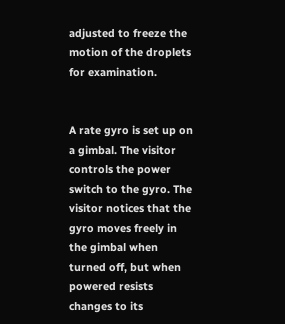adjusted to freeze the motion of the droplets for examination.


A rate gyro is set up on a gimbal. The visitor controls the power switch to the gyro. The visitor notices that the gyro moves freely in the gimbal when turned off, but when powered resists changes to its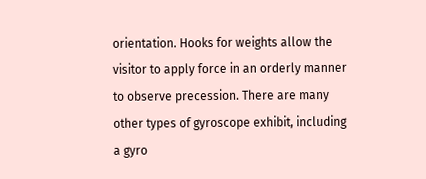orientation. Hooks for weights allow the visitor to apply force in an orderly manner to observe precession. There are many other types of gyroscope exhibit, including a gyro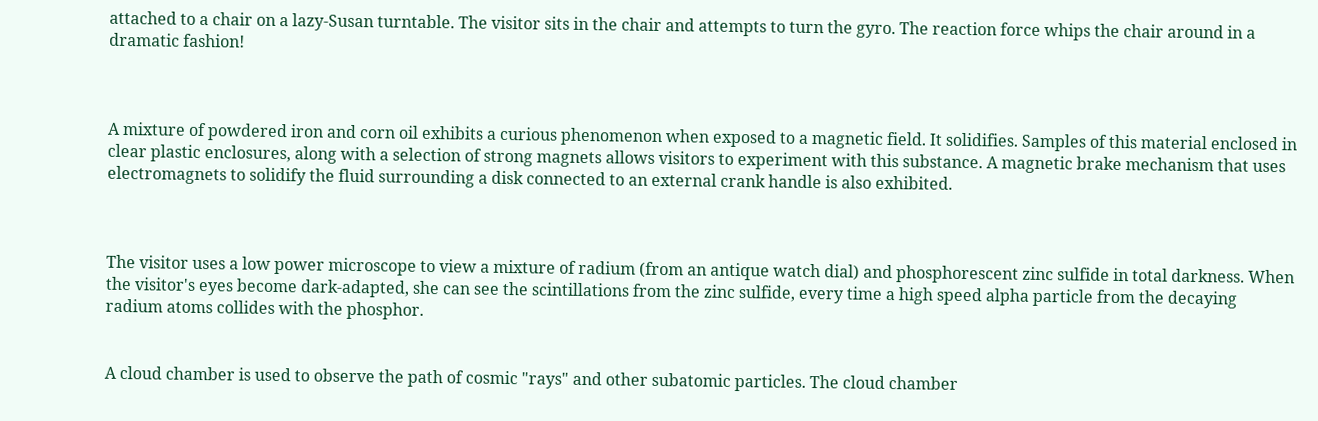attached to a chair on a lazy-Susan turntable. The visitor sits in the chair and attempts to turn the gyro. The reaction force whips the chair around in a dramatic fashion!



A mixture of powdered iron and corn oil exhibits a curious phenomenon when exposed to a magnetic field. It solidifies. Samples of this material enclosed in clear plastic enclosures, along with a selection of strong magnets allows visitors to experiment with this substance. A magnetic brake mechanism that uses electromagnets to solidify the fluid surrounding a disk connected to an external crank handle is also exhibited.



The visitor uses a low power microscope to view a mixture of radium (from an antique watch dial) and phosphorescent zinc sulfide in total darkness. When the visitor's eyes become dark-adapted, she can see the scintillations from the zinc sulfide, every time a high speed alpha particle from the decaying radium atoms collides with the phosphor.


A cloud chamber is used to observe the path of cosmic "rays" and other subatomic particles. The cloud chamber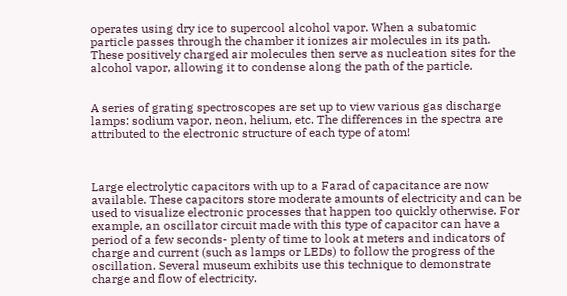operates using dry ice to supercool alcohol vapor. When a subatomic particle passes through the chamber it ionizes air molecules in its path. These positively charged air molecules then serve as nucleation sites for the alcohol vapor, allowing it to condense along the path of the particle.


A series of grating spectroscopes are set up to view various gas discharge lamps: sodium vapor, neon, helium, etc. The differences in the spectra are attributed to the electronic structure of each type of atom!



Large electrolytic capacitors with up to a Farad of capacitance are now available. These capacitors store moderate amounts of electricity and can be used to visualize electronic processes that happen too quickly otherwise. For example, an oscillator circuit made with this type of capacitor can have a period of a few seconds- plenty of time to look at meters and indicators of charge and current (such as lamps or LEDs) to follow the progress of the oscillation. Several museum exhibits use this technique to demonstrate charge and flow of electricity.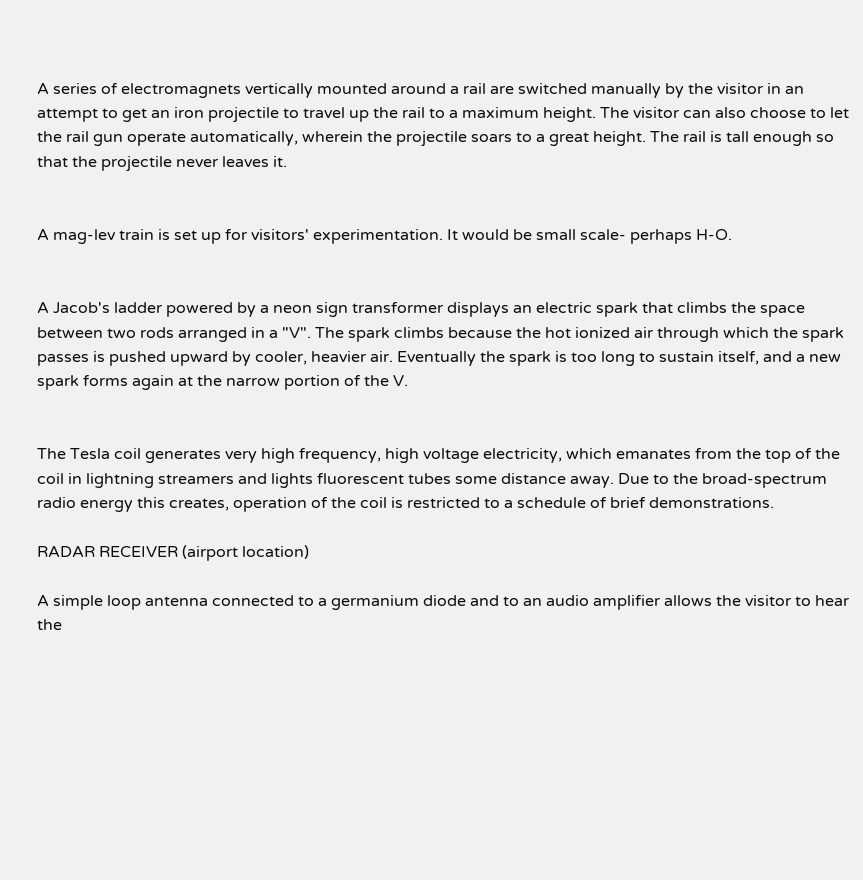A series of electromagnets vertically mounted around a rail are switched manually by the visitor in an attempt to get an iron projectile to travel up the rail to a maximum height. The visitor can also choose to let the rail gun operate automatically, wherein the projectile soars to a great height. The rail is tall enough so that the projectile never leaves it.


A mag-lev train is set up for visitors' experimentation. It would be small scale- perhaps H-O.


A Jacob's ladder powered by a neon sign transformer displays an electric spark that climbs the space between two rods arranged in a "V". The spark climbs because the hot ionized air through which the spark passes is pushed upward by cooler, heavier air. Eventually the spark is too long to sustain itself, and a new spark forms again at the narrow portion of the V.


The Tesla coil generates very high frequency, high voltage electricity, which emanates from the top of the coil in lightning streamers and lights fluorescent tubes some distance away. Due to the broad-spectrum radio energy this creates, operation of the coil is restricted to a schedule of brief demonstrations.

RADAR RECEIVER (airport location)

A simple loop antenna connected to a germanium diode and to an audio amplifier allows the visitor to hear the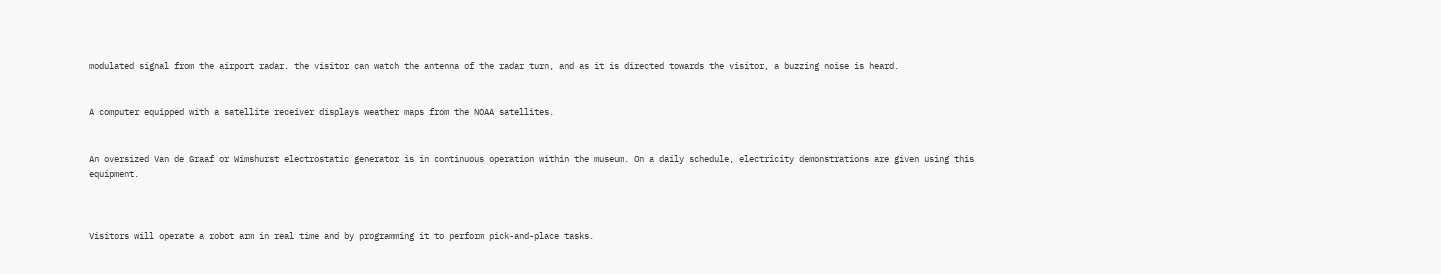modulated signal from the airport radar. the visitor can watch the antenna of the radar turn, and as it is directed towards the visitor, a buzzing noise is heard.


A computer equipped with a satellite receiver displays weather maps from the NOAA satellites.


An oversized Van de Graaf or Wimshurst electrostatic generator is in continuous operation within the museum. On a daily schedule, electricity demonstrations are given using this equipment.



Visitors will operate a robot arm in real time and by programming it to perform pick-and-place tasks.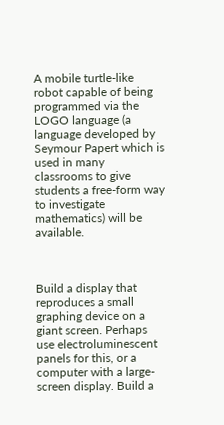A mobile turtle-like robot capable of being programmed via the LOGO language (a language developed by Seymour Papert which is used in many classrooms to give students a free-form way to investigate mathematics) will be available.



Build a display that reproduces a small graphing device on a giant screen. Perhaps use electroluminescent panels for this, or a computer with a large-screen display. Build a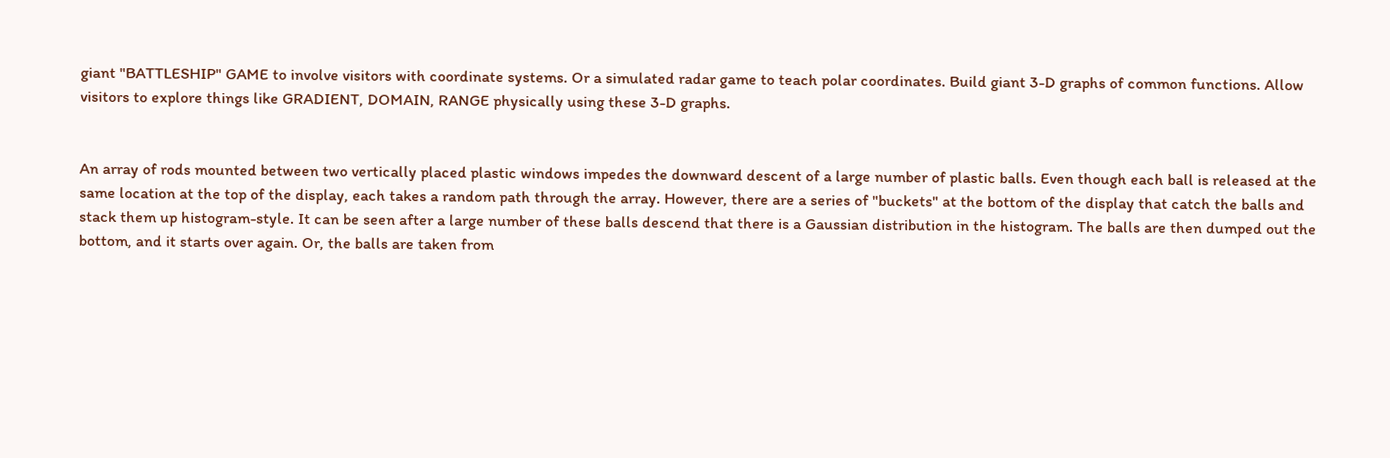giant "BATTLESHIP" GAME to involve visitors with coordinate systems. Or a simulated radar game to teach polar coordinates. Build giant 3-D graphs of common functions. Allow visitors to explore things like GRADIENT, DOMAIN, RANGE physically using these 3-D graphs.


An array of rods mounted between two vertically placed plastic windows impedes the downward descent of a large number of plastic balls. Even though each ball is released at the same location at the top of the display, each takes a random path through the array. However, there are a series of "buckets" at the bottom of the display that catch the balls and stack them up histogram-style. It can be seen after a large number of these balls descend that there is a Gaussian distribution in the histogram. The balls are then dumped out the bottom, and it starts over again. Or, the balls are taken from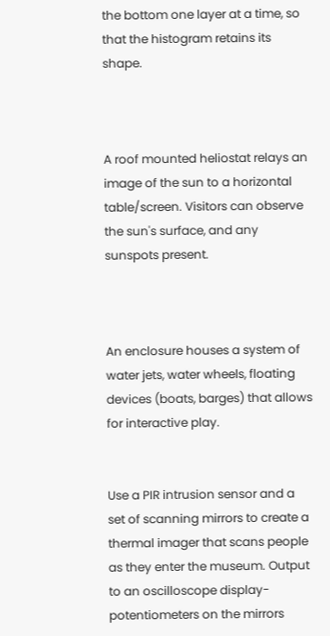the bottom one layer at a time, so that the histogram retains its shape.



A roof mounted heliostat relays an image of the sun to a horizontal table/screen. Visitors can observe the sun's surface, and any sunspots present.



An enclosure houses a system of water jets, water wheels, floating devices (boats, barges) that allows for interactive play.


Use a PIR intrusion sensor and a set of scanning mirrors to create a thermal imager that scans people as they enter the museum. Output to an oscilloscope display- potentiometers on the mirrors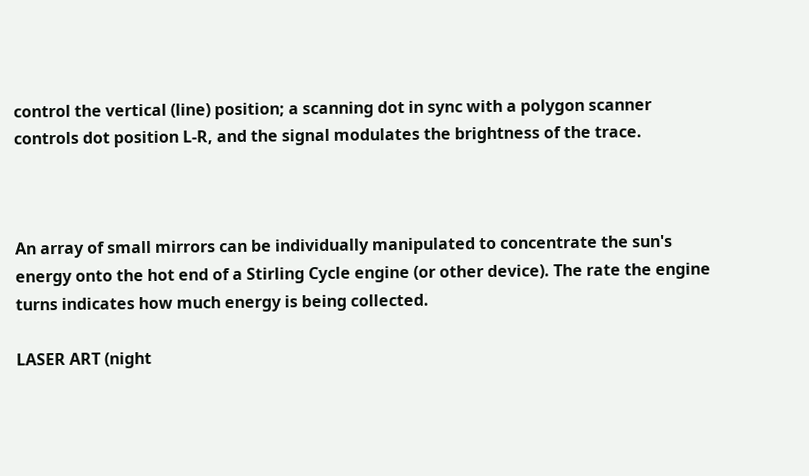control the vertical (line) position; a scanning dot in sync with a polygon scanner controls dot position L-R, and the signal modulates the brightness of the trace.



An array of small mirrors can be individually manipulated to concentrate the sun's energy onto the hot end of a Stirling Cycle engine (or other device). The rate the engine turns indicates how much energy is being collected.

LASER ART (night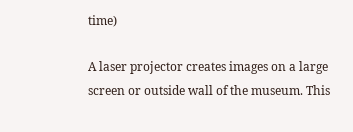time)

A laser projector creates images on a large screen or outside wall of the museum. This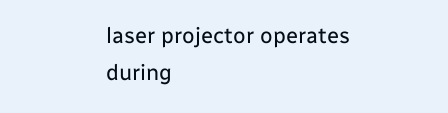laser projector operates during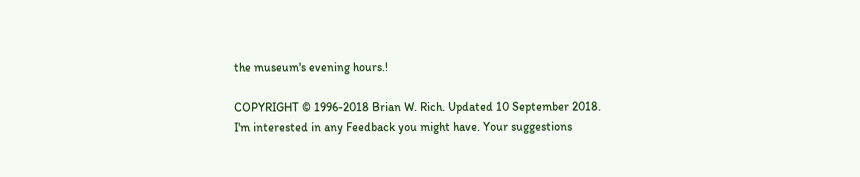the museum's evening hours.!

COPYRIGHT © 1996-2018 Brian W. Rich. Updated 10 September 2018.
I'm interested in any Feedback you might have. Your suggestions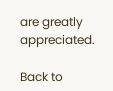are greatly appreciated.

Back to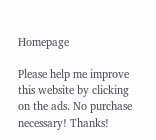Homepage

Please help me improve this website by clicking
on the ads. No purchase necessary! Thanks!